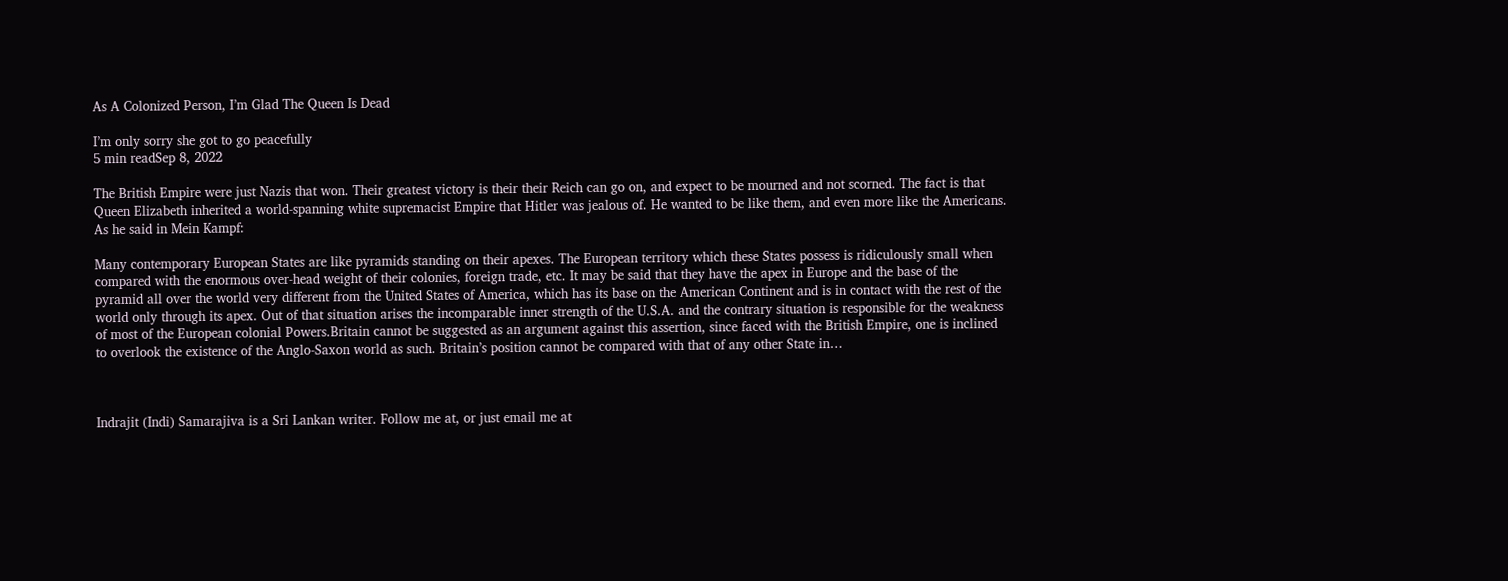As A Colonized Person, I’m Glad The Queen Is Dead

I’m only sorry she got to go peacefully
5 min readSep 8, 2022

The British Empire were just Nazis that won. Their greatest victory is their their Reich can go on, and expect to be mourned and not scorned. The fact is that Queen Elizabeth inherited a world-spanning white supremacist Empire that Hitler was jealous of. He wanted to be like them, and even more like the Americans. As he said in Mein Kampf:

Many contemporary European States are like pyramids standing on their apexes. The European territory which these States possess is ridiculously small when compared with the enormous over-head weight of their colonies, foreign trade, etc. It may be said that they have the apex in Europe and the base of the pyramid all over the world very different from the United States of America, which has its base on the American Continent and is in contact with the rest of the world only through its apex. Out of that situation arises the incomparable inner strength of the U.S.A. and the contrary situation is responsible for the weakness of most of the European colonial Powers.Britain cannot be suggested as an argument against this assertion, since faced with the British Empire, one is inclined to overlook the existence of the Anglo-Saxon world as such. Britain’s position cannot be compared with that of any other State in…



Indrajit (Indi) Samarajiva is a Sri Lankan writer. Follow me at, or just email me at